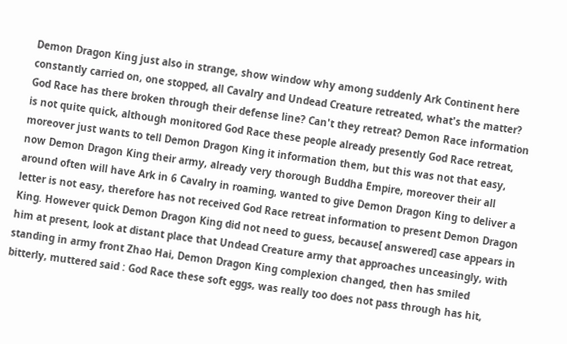Demon Dragon King just also in strange, show window why among suddenly Ark Continent here constantly carried on, one stopped, all Cavalry and Undead Creature retreated, what's the matter? God Race has there broken through their defense line? Can't they retreat? Demon Race information is not quite quick, although monitored God Race these people already presently God Race retreat, moreover just wants to tell Demon Dragon King it information them, but this was not that easy, now Demon Dragon King their army, already very thorough Buddha Empire, moreover their all around often will have Ark in 6 Cavalry in roaming, wanted to give Demon Dragon King to deliver a letter is not easy, therefore has not received God Race retreat information to present Demon Dragon King. However quick Demon Dragon King did not need to guess, because[ answered] case appears in him at present, look at distant place that Undead Creature army that approaches unceasingly, with standing in army front Zhao Hai, Demon Dragon King complexion changed, then has smiled bitterly, muttered said : God Race these soft eggs, was really too does not pass through has hit,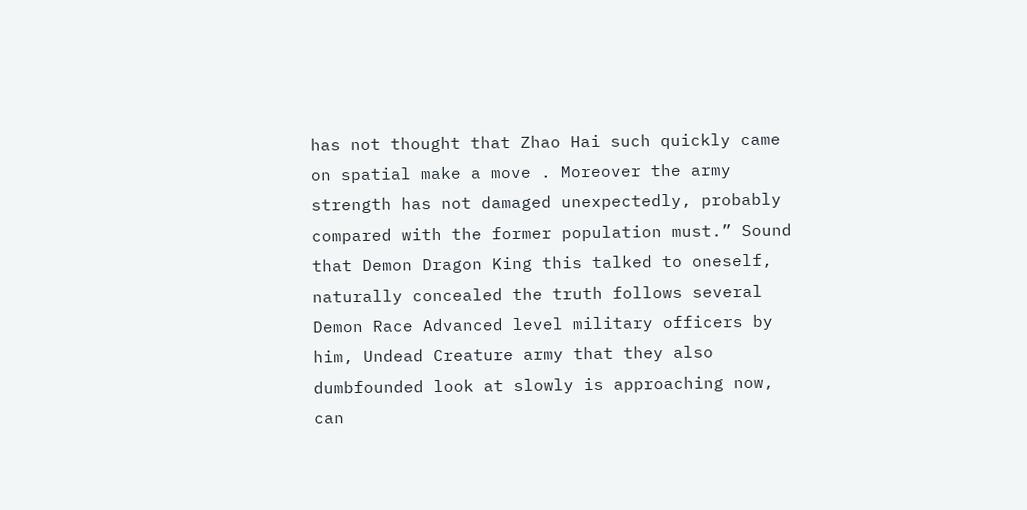has not thought that Zhao Hai such quickly came on spatial make a move . Moreover the army strength has not damaged unexpectedly, probably compared with the former population must.” Sound that Demon Dragon King this talked to oneself, naturally concealed the truth follows several Demon Race Advanced level military officers by him, Undead Creature army that they also dumbfounded look at slowly is approaching now, can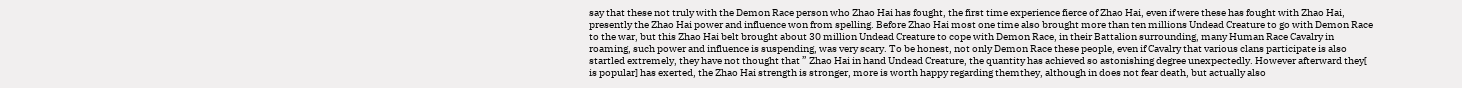say that these not truly with the Demon Race person who Zhao Hai has fought, the first time experience fierce of Zhao Hai, even if were these has fought with Zhao Hai, presently the Zhao Hai power and influence won from spelling. Before Zhao Hai most one time also brought more than ten millions Undead Creature to go with Demon Race to the war, but this Zhao Hai belt brought about 30 million Undead Creature to cope with Demon Race, in their Battalion surrounding, many Human Race Cavalry in roaming, such power and influence is suspending, was very scary. To be honest, not only Demon Race these people, even if Cavalry that various clans participate is also startled extremely, they have not thought that ” Zhao Hai in hand Undead Creature, the quantity has achieved so astonishing degree unexpectedly. However afterward they[ is popular] has exerted, the Zhao Hai strength is stronger, more is worth happy regarding themthey, although in does not fear death, but actually also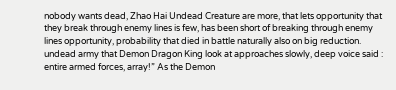nobody wants dead, Zhao Hai Undead Creature are more, that lets opportunity that they break through enemy lines is few, has been short of breaking through enemy lines opportunity, probability that died in battle naturally also on big reduction. undead army that Demon Dragon King look at approaches slowly, deep voice said : entire armed forces, array!” As the Demon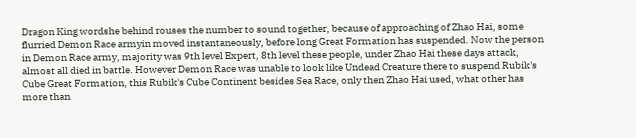Dragon King wordshe behind rouses the number to sound together, because of approaching of Zhao Hai, some flurried Demon Race armyin moved instantaneously, before long Great Formation has suspended. Now the person in Demon Race army, majority was 9th level Expert, 8th level these people, under Zhao Hai these days attack, almost all died in battle. However Demon Race was unable to look like Undead Creature there to suspend Rubik's Cube Great Formation, this Rubik's Cube Continent besides Sea Race, only then Zhao Hai used, what other has more than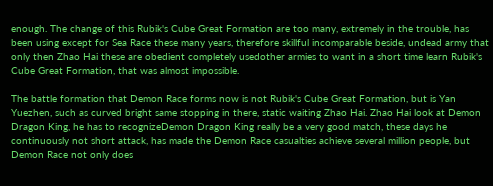enough. The change of this Rubik's Cube Great Formation are too many, extremely in the trouble, has been using except for Sea Race these many years, therefore skillful incomparable beside, undead army that only then Zhao Hai these are obedient completely usedother armies to want in a short time learn Rubik's Cube Great Formation, that was almost impossible.

The battle formation that Demon Race forms now is not Rubik's Cube Great Formation, but is Yan Yuezhen, such as curved bright same stopping in there, static waiting Zhao Hai. Zhao Hai look at Demon Dragon King, he has to recognizeDemon Dragon King really be a very good match, these days he continuously not short attack, has made the Demon Race casualties achieve several million people, but Demon Race not only does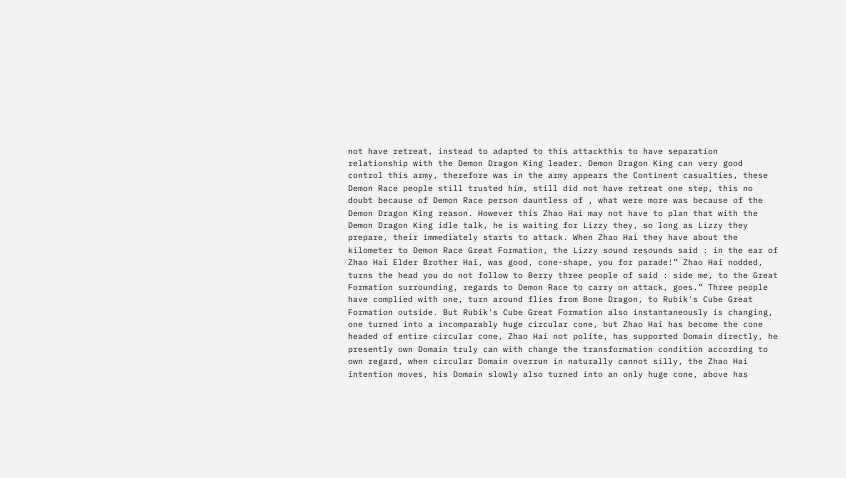not have retreat, instead to adapted to this attackthis to have separation relationship with the Demon Dragon King leader. Demon Dragon King can very good control this army, therefore was in the army appears the Continent casualties, these Demon Race people still trusted him, still did not have retreat one step, this no doubt because of Demon Race person dauntless of , what were more was because of the Demon Dragon King reason. However this Zhao Hai may not have to plan that with the Demon Dragon King idle talk, he is waiting for Lizzy they, so long as Lizzy they prepare, their immediately starts to attack. When Zhao Hai they have about the kilometer to Demon Race Great Formation, the Lizzy sound resounds said : in the ear of Zhao Hai Elder Brother Hai, was good, cone-shape, you for parade!” Zhao Hai nodded, turns the head you do not follow to Berry three people of said : side me, to the Great Formation surrounding, regards to Demon Race to carry on attack, goes.” Three people have complied with one, turn around flies from Bone Dragon, to Rubik's Cube Great Formation outside. But Rubik's Cube Great Formation also instantaneously is changing, one turned into a incomparably huge circular cone, but Zhao Hai has become the cone headed of entire circular cone, Zhao Hai not polite, has supported Domain directly, he presently own Domain truly can with change the transformation condition according to own regard, when circular Domain overrun in naturally cannot silly, the Zhao Hai intention moves, his Domain slowly also turned into an only huge cone, above has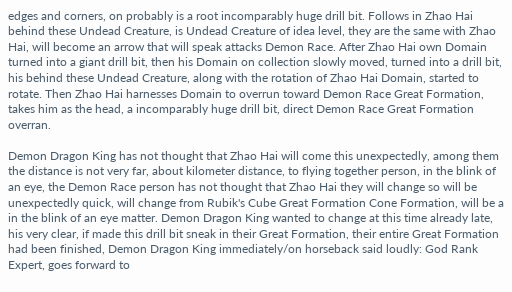edges and corners, on probably is a root incomparably huge drill bit. Follows in Zhao Hai behind these Undead Creature, is Undead Creature of idea level, they are the same with Zhao Hai, will become an arrow that will speak attacks Demon Race. After Zhao Hai own Domain turned into a giant drill bit, then his Domain on collection slowly moved, turned into a drill bit, his behind these Undead Creature, along with the rotation of Zhao Hai Domain, started to rotate. Then Zhao Hai harnesses Domain to overrun toward Demon Race Great Formation, takes him as the head, a incomparably huge drill bit, direct Demon Race Great Formation overran.

Demon Dragon King has not thought that Zhao Hai will come this unexpectedly, among them the distance is not very far, about kilometer distance, to flying together person, in the blink of an eye, the Demon Race person has not thought that Zhao Hai they will change so will be unexpectedly quick, will change from Rubik's Cube Great Formation Cone Formation, will be a in the blink of an eye matter. Demon Dragon King wanted to change at this time already late, his very clear, if made this drill bit sneak in their Great Formation, their entire Great Formation had been finished, Demon Dragon King immediately/on horseback said loudly: God Rank Expert, goes forward to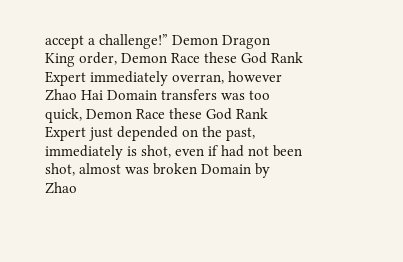accept a challenge!” Demon Dragon King order, Demon Race these God Rank Expert immediately overran, however Zhao Hai Domain transfers was too quick, Demon Race these God Rank Expert just depended on the past, immediately is shot, even if had not been shot, almost was broken Domain by Zhao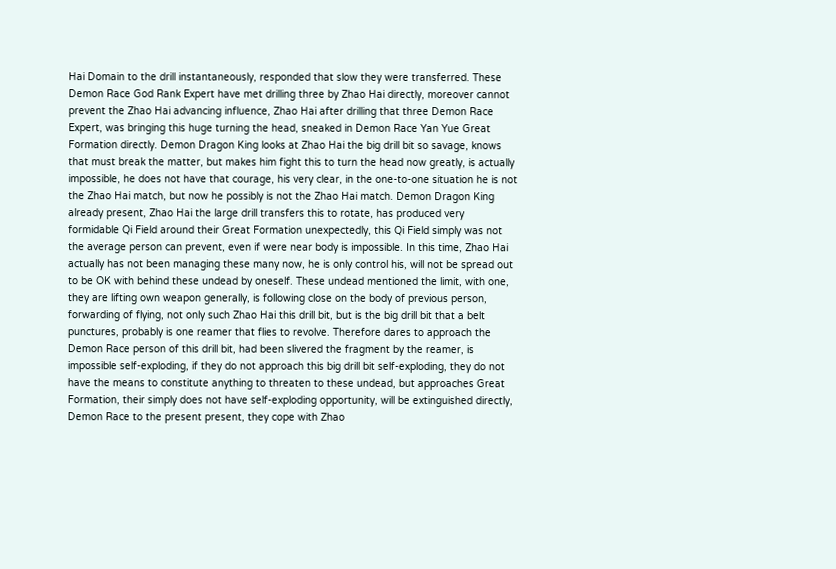Hai Domain to the drill instantaneously, responded that slow they were transferred. These Demon Race God Rank Expert have met drilling three by Zhao Hai directly, moreover cannot prevent the Zhao Hai advancing influence, Zhao Hai after drilling that three Demon Race Expert, was bringing this huge turning the head, sneaked in Demon Race Yan Yue Great Formation directly. Demon Dragon King looks at Zhao Hai the big drill bit so savage, knows that must break the matter, but makes him fight this to turn the head now greatly, is actually impossible, he does not have that courage, his very clear, in the one-to-one situation he is not the Zhao Hai match, but now he possibly is not the Zhao Hai match. Demon Dragon King already present, Zhao Hai the large drill transfers this to rotate, has produced very formidable Qi Field around their Great Formation unexpectedly, this Qi Field simply was not the average person can prevent, even if were near body is impossible. In this time, Zhao Hai actually has not been managing these many now, he is only control his, will not be spread out to be OK with behind these undead by oneself. These undead mentioned the limit, with one, they are lifting own weapon generally, is following close on the body of previous person, forwarding of flying, not only such Zhao Hai this drill bit, but is the big drill bit that a belt punctures, probably is one reamer that flies to revolve. Therefore dares to approach the Demon Race person of this drill bit, had been slivered the fragment by the reamer, is impossible self-exploding, if they do not approach this big drill bit self-exploding, they do not have the means to constitute anything to threaten to these undead, but approaches Great Formation, their simply does not have self-exploding opportunity, will be extinguished directly, Demon Race to the present present, they cope with Zhao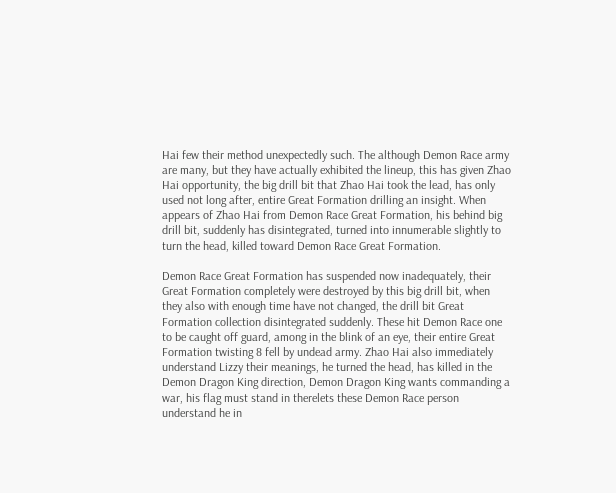Hai few their method unexpectedly such. The although Demon Race army are many, but they have actually exhibited the lineup, this has given Zhao Hai opportunity, the big drill bit that Zhao Hai took the lead, has only used not long after, entire Great Formation drilling an insight. When appears of Zhao Hai from Demon Race Great Formation, his behind big drill bit, suddenly has disintegrated, turned into innumerable slightly to turn the head, killed toward Demon Race Great Formation.

Demon Race Great Formation has suspended now inadequately, their Great Formation completely were destroyed by this big drill bit, when they also with enough time have not changed, the drill bit Great Formation collection disintegrated suddenly. These hit Demon Race one to be caught off guard, among in the blink of an eye, their entire Great Formation twisting 8 fell by undead army. Zhao Hai also immediately understand Lizzy their meanings, he turned the head, has killed in the Demon Dragon King direction, Demon Dragon King wants commanding a war, his flag must stand in therelets these Demon Race person understand he in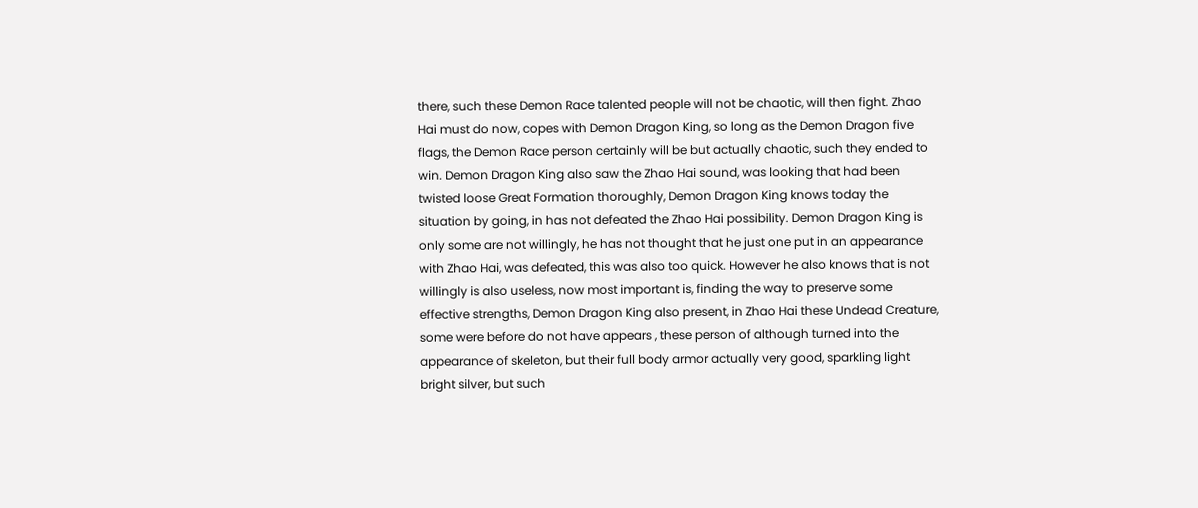there, such these Demon Race talented people will not be chaotic, will then fight. Zhao Hai must do now, copes with Demon Dragon King, so long as the Demon Dragon five flags, the Demon Race person certainly will be but actually chaotic, such they ended to win. Demon Dragon King also saw the Zhao Hai sound, was looking that had been twisted loose Great Formation thoroughly, Demon Dragon King knows today the situation by going, in has not defeated the Zhao Hai possibility. Demon Dragon King is only some are not willingly, he has not thought that he just one put in an appearance with Zhao Hai, was defeated, this was also too quick. However he also knows that is not willingly is also useless, now most important is, finding the way to preserve some effective strengths, Demon Dragon King also present, in Zhao Hai these Undead Creature, some were before do not have appears , these person of although turned into the appearance of skeleton, but their full body armor actually very good, sparkling light bright silver, but such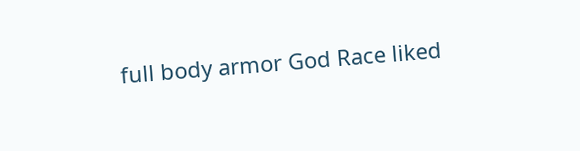full body armor God Race liked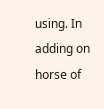using. In adding on horse of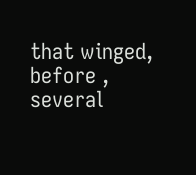that winged, before , several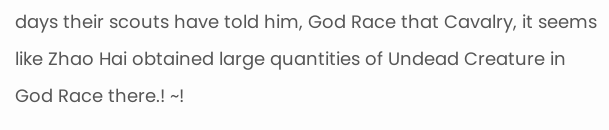days their scouts have told him, God Race that Cavalry, it seems like Zhao Hai obtained large quantities of Undead Creature in God Race there.! ~!